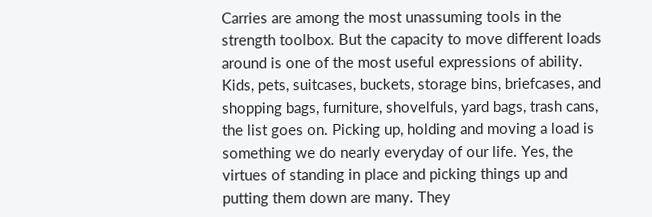Carries are among the most unassuming tools in the strength toolbox. But the capacity to move different loads around is one of the most useful expressions of ability. Kids, pets, suitcases, buckets, storage bins, briefcases, and shopping bags, furniture, shovelfuls, yard bags, trash cans, the list goes on. Picking up, holding and moving a load is something we do nearly everyday of our life. Yes, the virtues of standing in place and picking things up and putting them down are many. They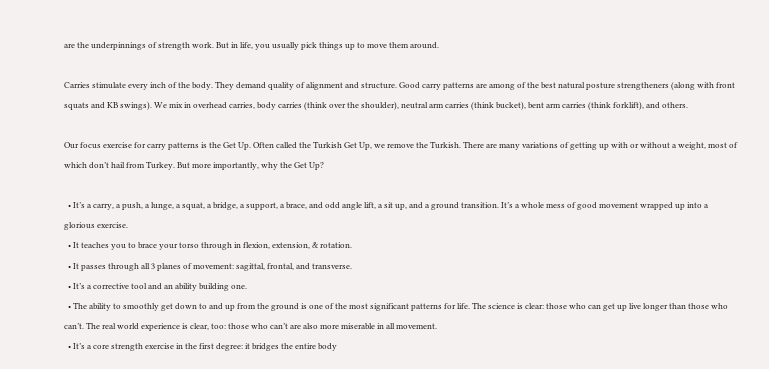are the underpinnings of strength work. But in life, you usually pick things up to move them around.

Carries stimulate every inch of the body. They demand quality of alignment and structure. Good carry patterns are among of the best natural posture strengtheners (along with front squats and KB swings). We mix in overhead carries, body carries (think over the shoulder), neutral arm carries (think bucket), bent arm carries (think forklift), and others.

Our focus exercise for carry patterns is the Get Up. Often called the Turkish Get Up, we remove the Turkish. There are many variations of getting up with or without a weight, most of which don’t hail from Turkey. But more importantly, why the Get Up?

  • It’s a carry, a push, a lunge, a squat, a bridge, a support, a brace, and odd angle lift, a sit up, and a ground transition. It’s a whole mess of good movement wrapped up into a glorious exercise.
  • It teaches you to brace your torso through in flexion, extension, & rotation.
  • It passes through all 3 planes of movement: sagittal, frontal, and transverse.
  • It’s a corrective tool and an ability building one.
  • The ability to smoothly get down to and up from the ground is one of the most significant patterns for life. The science is clear: those who can get up live longer than those who can’t. The real world experience is clear, too: those who can’t are also more miserable in all movement.
  • It’s a core strength exercise in the first degree: it bridges the entire body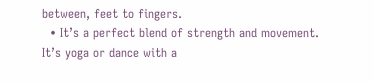between, feet to fingers.
  • It’s a perfect blend of strength and movement. It’s yoga or dance with a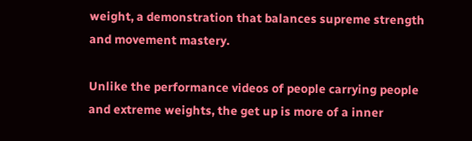weight, a demonstration that balances supreme strength and movement mastery.

Unlike the performance videos of people carrying people and extreme weights, the get up is more of a inner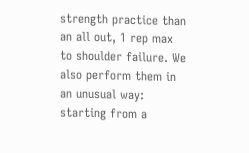strength practice than an all out, 1 rep max to shoulder failure. We also perform them in an unusual way: starting from a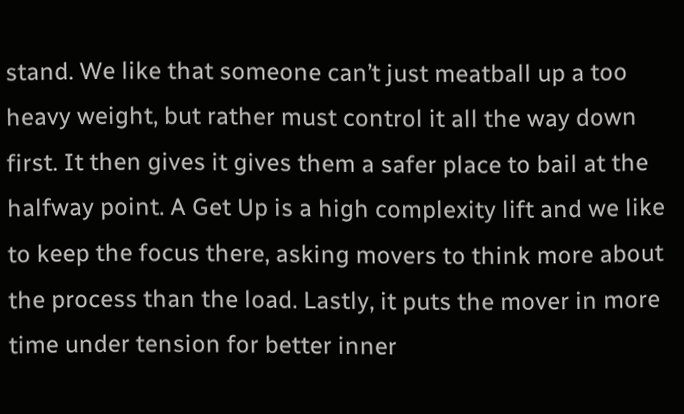stand. We like that someone can’t just meatball up a too heavy weight, but rather must control it all the way down first. It then gives it gives them a safer place to bail at the halfway point. A Get Up is a high complexity lift and we like to keep the focus there, asking movers to think more about the process than the load. Lastly, it puts the mover in more time under tension for better inner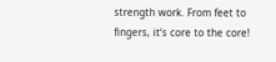strength work. From feet to fingers, it’s core to the core!